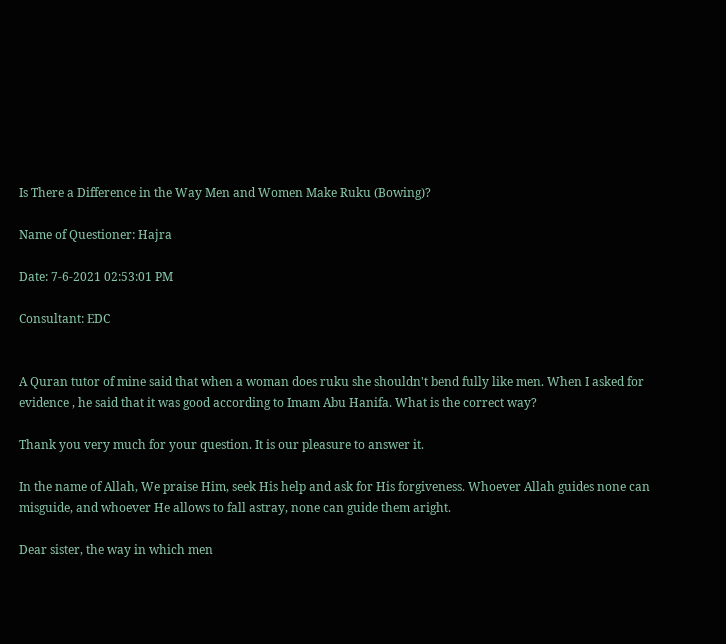Is There a Difference in the Way Men and Women Make Ruku (Bowing)?

Name of Questioner: Hajra

Date: 7-6-2021 02:53:01 PM

Consultant: EDC


A Quran tutor of mine said that when a woman does ruku she shouldn't bend fully like men. When I asked for evidence , he said that it was good according to Imam Abu Hanifa. What is the correct way?

Thank you very much for your question. It is our pleasure to answer it.

In the name of Allah, We praise Him, seek His help and ask for His forgiveness. Whoever Allah guides none can misguide, and whoever He allows to fall astray, none can guide them aright.

Dear sister, the way in which men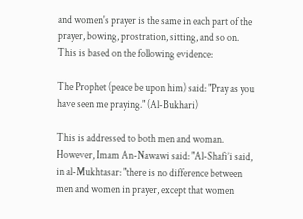and women's prayer is the same in each part of the prayer, bowing, prostration, sitting, and so on. This is based on the following evidence:

The Prophet (peace be upon him) said: "Pray as you have seen me praying." (Al-Bukhari)

This is addressed to both men and woman. However, Imam An-Nawawi said: "Al-Shafi’i said, in al-Mukhtasar: "there is no difference between men and women in prayer, except that women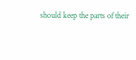should keep the parts of their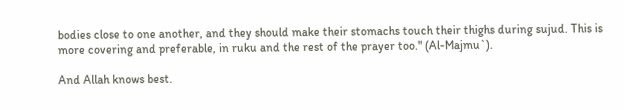bodies close to one another, and they should make their stomachs touch their thighs during sujud. This is more covering and preferable, in ruku and the rest of the prayer too." (Al-Majmu`).

And Allah knows best.